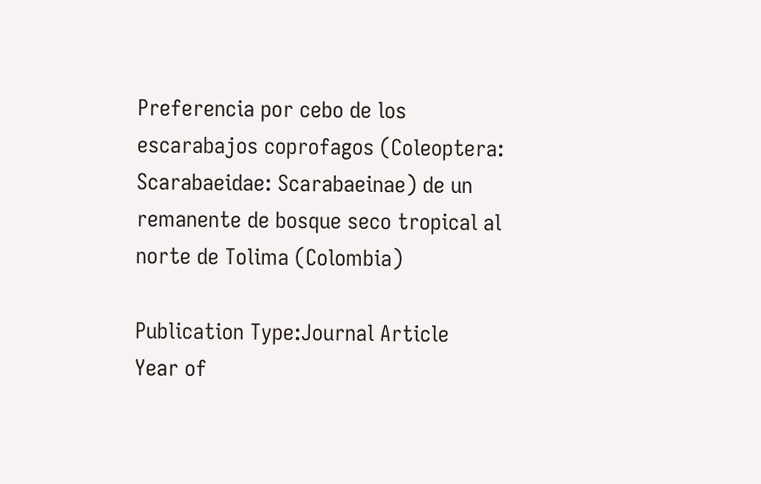Preferencia por cebo de los escarabajos coprofagos (Coleoptera: Scarabaeidae: Scarabaeinae) de un remanente de bosque seco tropical al norte de Tolima (Colombia)

Publication Type:Journal Article
Year of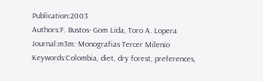Publication:2003
Authors:F. Bustos- Gom Lida, Toro A. Lopera
Journal:m3m: Monografias Tercer Milenio
Keywords:Colombia, diet, dry forest, preferences,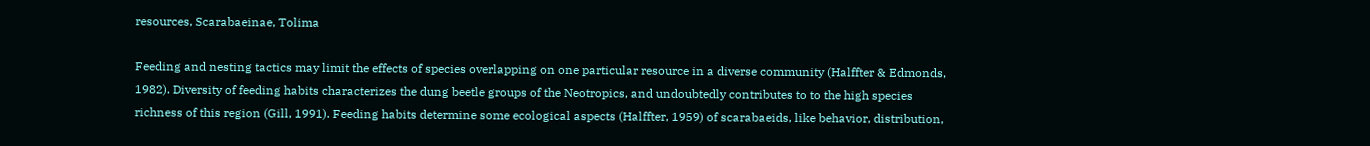resources, Scarabaeinae, Tolima

Feeding and nesting tactics may limit the effects of species overlapping on one particular resource in a diverse community (Halffter & Edmonds, 1982). Diversity of feeding habits characterizes the dung beetle groups of the Neotropics, and undoubtedly contributes to to the high species richness of this region (Gill, 1991). Feeding habits determine some ecological aspects (Halffter, 1959) of scarabaeids, like behavior, distribution,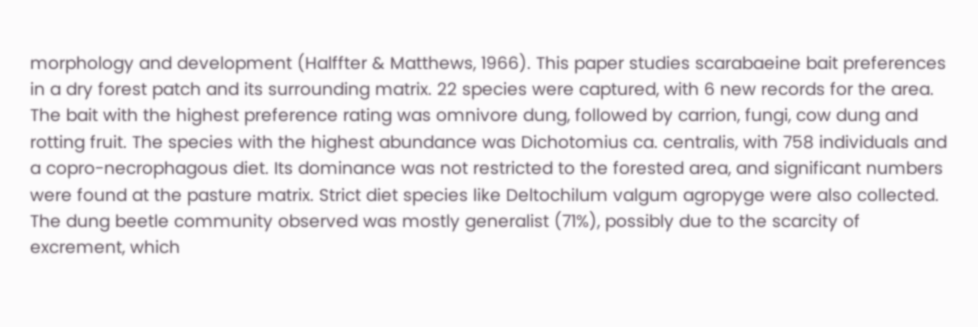morphology and development (Halffter & Matthews, 1966). This paper studies scarabaeine bait preferences in a dry forest patch and its surrounding matrix. 22 species were captured, with 6 new records for the area. The bait with the highest preference rating was omnivore dung, followed by carrion, fungi, cow dung and rotting fruit. The species with the highest abundance was Dichotomius ca. centralis, with 758 individuals and a copro-necrophagous diet. Its dominance was not restricted to the forested area, and significant numbers were found at the pasture matrix. Strict diet species like Deltochilum valgum agropyge were also collected. The dung beetle community observed was mostly generalist (71%), possibly due to the scarcity of excrement, which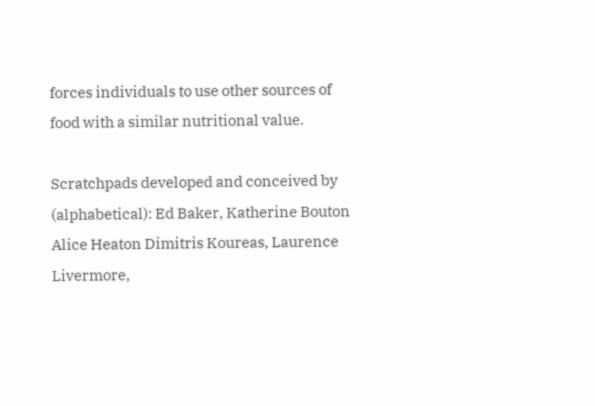forces individuals to use other sources of food with a similar nutritional value.

Scratchpads developed and conceived by (alphabetical): Ed Baker, Katherine Bouton Alice Heaton Dimitris Koureas, Laurence Livermore,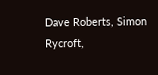Dave Roberts, Simon Rycroft,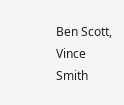Ben Scott, Vince Smith